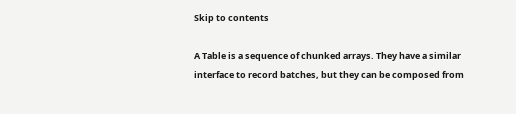Skip to contents

A Table is a sequence of chunked arrays. They have a similar interface to record batches, but they can be composed from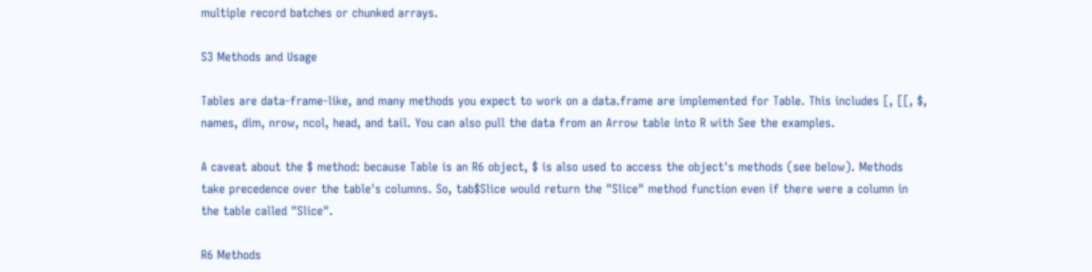multiple record batches or chunked arrays.

S3 Methods and Usage

Tables are data-frame-like, and many methods you expect to work on a data.frame are implemented for Table. This includes [, [[, $, names, dim, nrow, ncol, head, and tail. You can also pull the data from an Arrow table into R with See the examples.

A caveat about the $ method: because Table is an R6 object, $ is also used to access the object's methods (see below). Methods take precedence over the table's columns. So, tab$Slice would return the "Slice" method function even if there were a column in the table called "Slice".

R6 Methods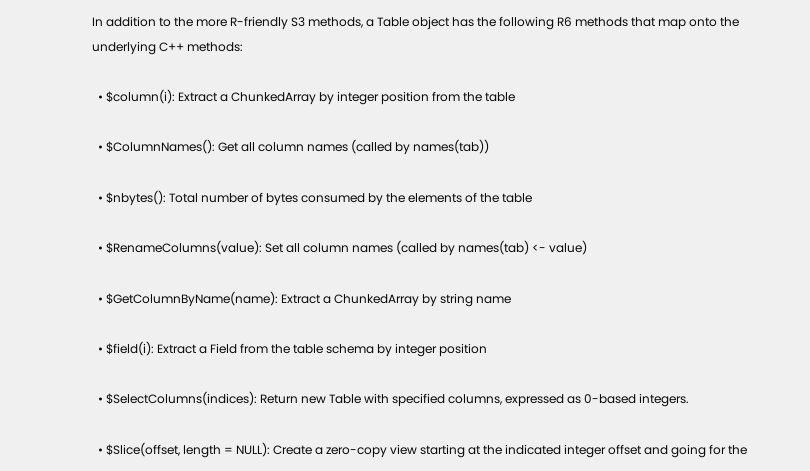In addition to the more R-friendly S3 methods, a Table object has the following R6 methods that map onto the underlying C++ methods:

  • $column(i): Extract a ChunkedArray by integer position from the table

  • $ColumnNames(): Get all column names (called by names(tab))

  • $nbytes(): Total number of bytes consumed by the elements of the table

  • $RenameColumns(value): Set all column names (called by names(tab) <- value)

  • $GetColumnByName(name): Extract a ChunkedArray by string name

  • $field(i): Extract a Field from the table schema by integer position

  • $SelectColumns(indices): Return new Table with specified columns, expressed as 0-based integers.

  • $Slice(offset, length = NULL): Create a zero-copy view starting at the indicated integer offset and going for the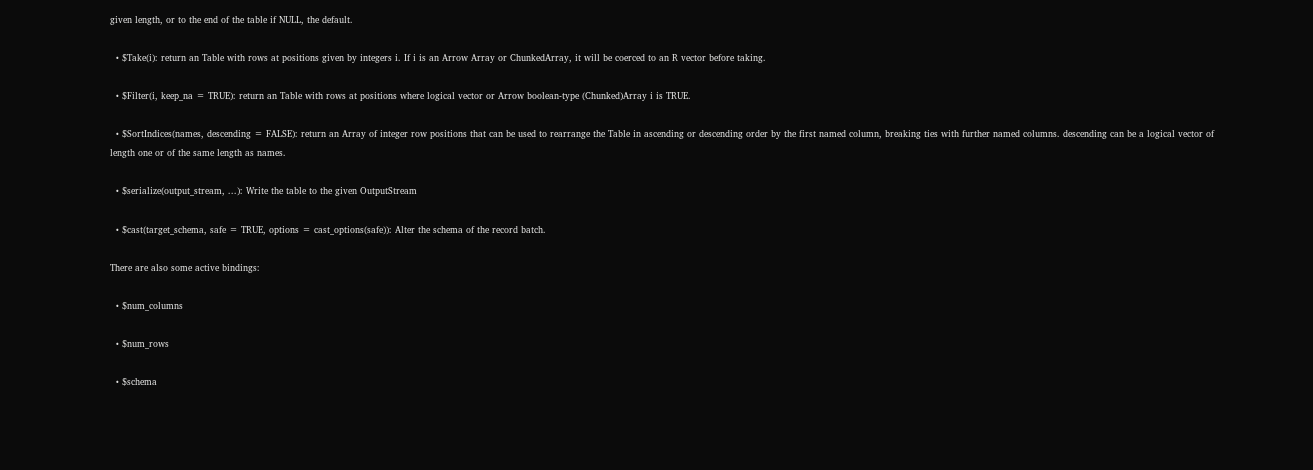given length, or to the end of the table if NULL, the default.

  • $Take(i): return an Table with rows at positions given by integers i. If i is an Arrow Array or ChunkedArray, it will be coerced to an R vector before taking.

  • $Filter(i, keep_na = TRUE): return an Table with rows at positions where logical vector or Arrow boolean-type (Chunked)Array i is TRUE.

  • $SortIndices(names, descending = FALSE): return an Array of integer row positions that can be used to rearrange the Table in ascending or descending order by the first named column, breaking ties with further named columns. descending can be a logical vector of length one or of the same length as names.

  • $serialize(output_stream, ...): Write the table to the given OutputStream

  • $cast(target_schema, safe = TRUE, options = cast_options(safe)): Alter the schema of the record batch.

There are also some active bindings:

  • $num_columns

  • $num_rows

  • $schema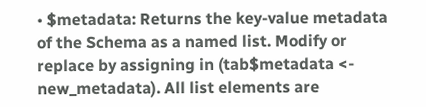• $metadata: Returns the key-value metadata of the Schema as a named list. Modify or replace by assigning in (tab$metadata <- new_metadata). All list elements are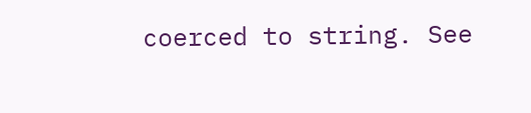coerced to string. See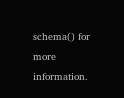schema() for more information.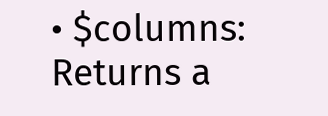• $columns: Returns a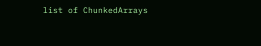list of ChunkedArrays